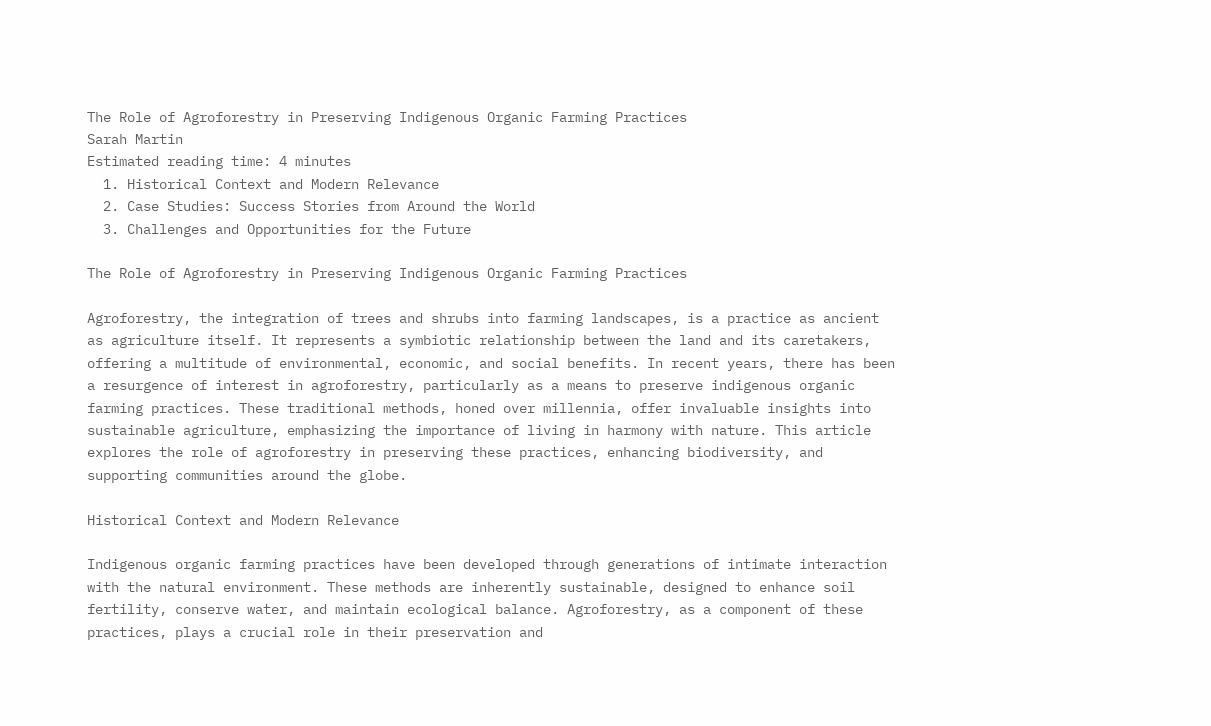The Role of Agroforestry in Preserving Indigenous Organic Farming Practices
Sarah Martin
Estimated reading time: 4 minutes
  1. Historical Context and Modern Relevance
  2. Case Studies: Success Stories from Around the World
  3. Challenges and Opportunities for the Future

The Role of Agroforestry in Preserving Indigenous Organic Farming Practices

Agroforestry, the integration of trees and shrubs into farming landscapes, is a practice as ancient as agriculture itself. It represents a symbiotic relationship between the land and its caretakers, offering a multitude of environmental, economic, and social benefits. In recent years, there has been a resurgence of interest in agroforestry, particularly as a means to preserve indigenous organic farming practices. These traditional methods, honed over millennia, offer invaluable insights into sustainable agriculture, emphasizing the importance of living in harmony with nature. This article explores the role of agroforestry in preserving these practices, enhancing biodiversity, and supporting communities around the globe.

Historical Context and Modern Relevance

Indigenous organic farming practices have been developed through generations of intimate interaction with the natural environment. These methods are inherently sustainable, designed to enhance soil fertility, conserve water, and maintain ecological balance. Agroforestry, as a component of these practices, plays a crucial role in their preservation and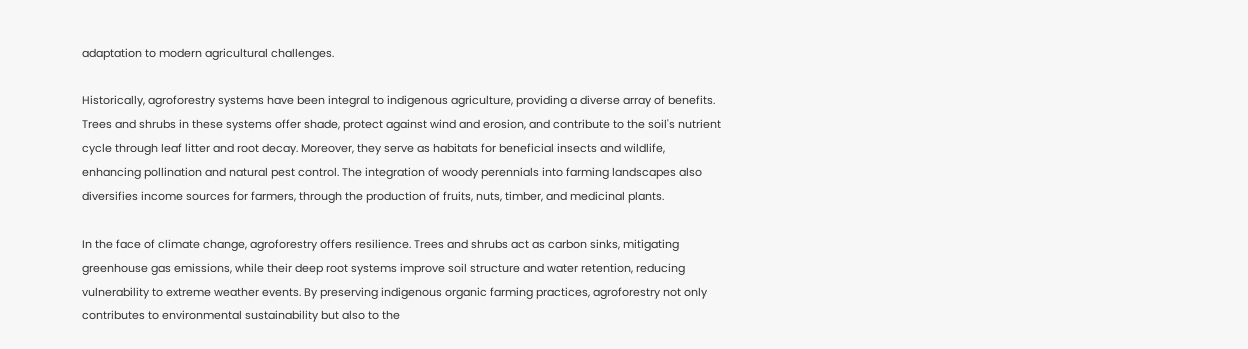adaptation to modern agricultural challenges.

Historically, agroforestry systems have been integral to indigenous agriculture, providing a diverse array of benefits. Trees and shrubs in these systems offer shade, protect against wind and erosion, and contribute to the soil's nutrient cycle through leaf litter and root decay. Moreover, they serve as habitats for beneficial insects and wildlife, enhancing pollination and natural pest control. The integration of woody perennials into farming landscapes also diversifies income sources for farmers, through the production of fruits, nuts, timber, and medicinal plants.

In the face of climate change, agroforestry offers resilience. Trees and shrubs act as carbon sinks, mitigating greenhouse gas emissions, while their deep root systems improve soil structure and water retention, reducing vulnerability to extreme weather events. By preserving indigenous organic farming practices, agroforestry not only contributes to environmental sustainability but also to the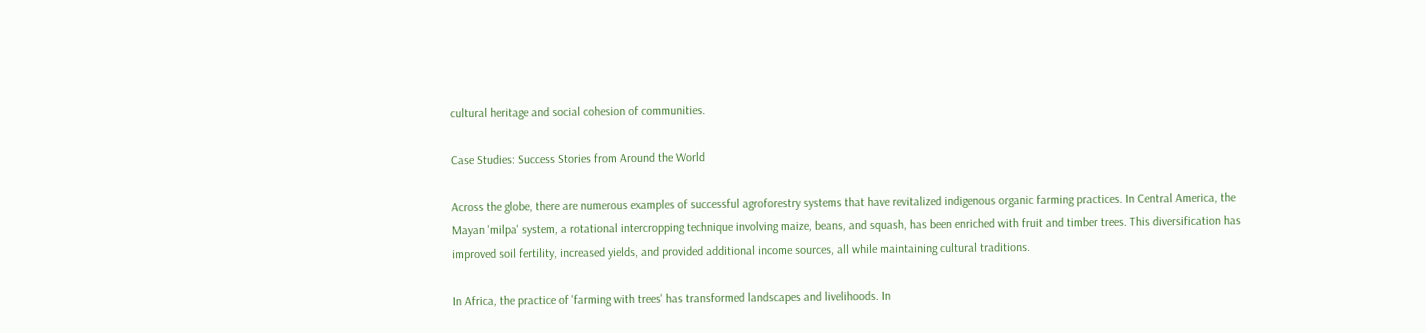cultural heritage and social cohesion of communities.

Case Studies: Success Stories from Around the World

Across the globe, there are numerous examples of successful agroforestry systems that have revitalized indigenous organic farming practices. In Central America, the Mayan 'milpa' system, a rotational intercropping technique involving maize, beans, and squash, has been enriched with fruit and timber trees. This diversification has improved soil fertility, increased yields, and provided additional income sources, all while maintaining cultural traditions.

In Africa, the practice of 'farming with trees' has transformed landscapes and livelihoods. In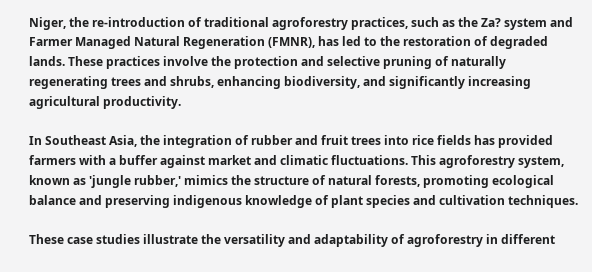Niger, the re-introduction of traditional agroforestry practices, such as the Za? system and Farmer Managed Natural Regeneration (FMNR), has led to the restoration of degraded lands. These practices involve the protection and selective pruning of naturally regenerating trees and shrubs, enhancing biodiversity, and significantly increasing agricultural productivity.

In Southeast Asia, the integration of rubber and fruit trees into rice fields has provided farmers with a buffer against market and climatic fluctuations. This agroforestry system, known as 'jungle rubber,' mimics the structure of natural forests, promoting ecological balance and preserving indigenous knowledge of plant species and cultivation techniques.

These case studies illustrate the versatility and adaptability of agroforestry in different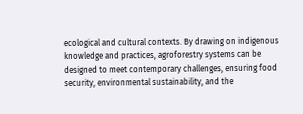ecological and cultural contexts. By drawing on indigenous knowledge and practices, agroforestry systems can be designed to meet contemporary challenges, ensuring food security, environmental sustainability, and the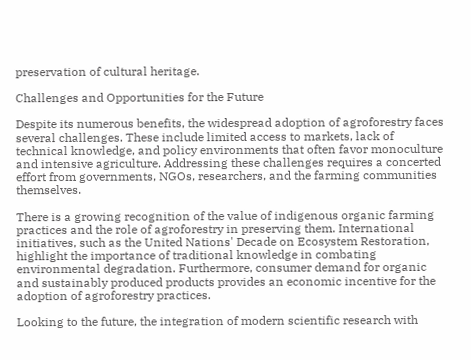preservation of cultural heritage.

Challenges and Opportunities for the Future

Despite its numerous benefits, the widespread adoption of agroforestry faces several challenges. These include limited access to markets, lack of technical knowledge, and policy environments that often favor monoculture and intensive agriculture. Addressing these challenges requires a concerted effort from governments, NGOs, researchers, and the farming communities themselves.

There is a growing recognition of the value of indigenous organic farming practices and the role of agroforestry in preserving them. International initiatives, such as the United Nations' Decade on Ecosystem Restoration, highlight the importance of traditional knowledge in combating environmental degradation. Furthermore, consumer demand for organic and sustainably produced products provides an economic incentive for the adoption of agroforestry practices.

Looking to the future, the integration of modern scientific research with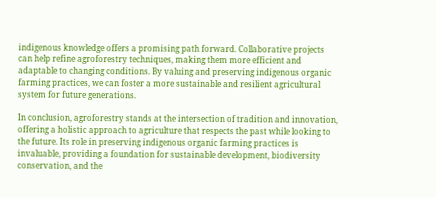indigenous knowledge offers a promising path forward. Collaborative projects can help refine agroforestry techniques, making them more efficient and adaptable to changing conditions. By valuing and preserving indigenous organic farming practices, we can foster a more sustainable and resilient agricultural system for future generations.

In conclusion, agroforestry stands at the intersection of tradition and innovation, offering a holistic approach to agriculture that respects the past while looking to the future. Its role in preserving indigenous organic farming practices is invaluable, providing a foundation for sustainable development, biodiversity conservation, and the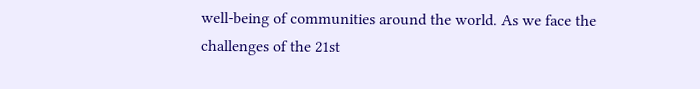well-being of communities around the world. As we face the challenges of the 21st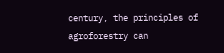century, the principles of agroforestry can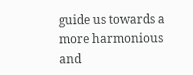guide us towards a more harmonious and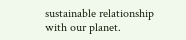sustainable relationship with our planet.